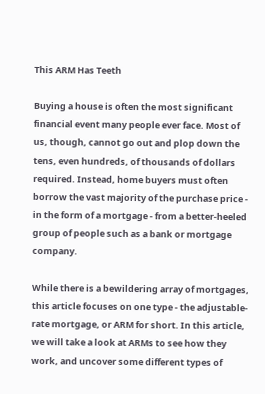This ARM Has Teeth

Buying a house is often the most significant financial event many people ever face. Most of us, though, cannot go out and plop down the tens, even hundreds, of thousands of dollars required. Instead, home buyers must often borrow the vast majority of the purchase price - in the form of a mortgage - from a better-heeled group of people such as a bank or mortgage company.

While there is a bewildering array of mortgages, this article focuses on one type - the adjustable-rate mortgage, or ARM for short. In this article, we will take a look at ARMs to see how they work, and uncover some different types of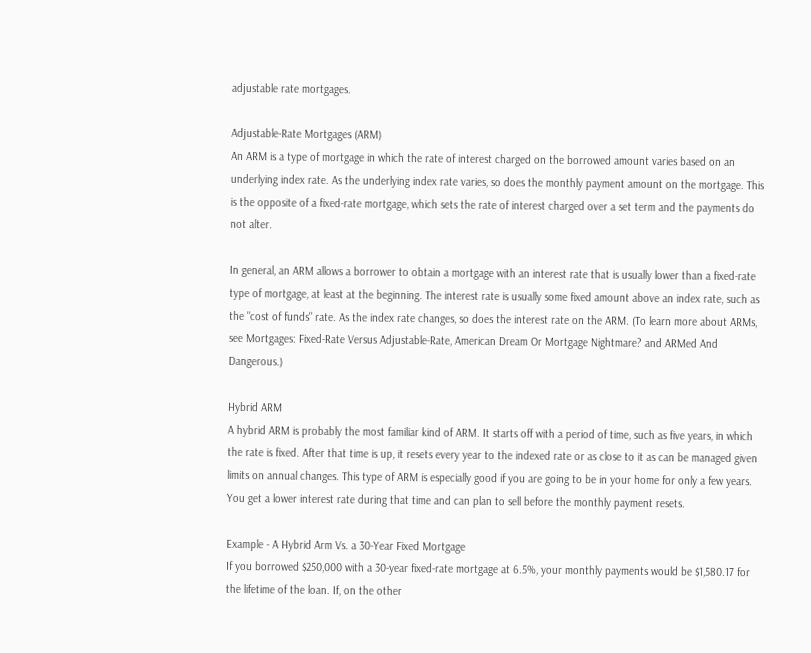adjustable rate mortgages.

Adjustable-Rate Mortgages (ARM)
An ARM is a type of mortgage in which the rate of interest charged on the borrowed amount varies based on an underlying index rate. As the underlying index rate varies, so does the monthly payment amount on the mortgage. This is the opposite of a fixed-rate mortgage, which sets the rate of interest charged over a set term and the payments do not alter.

In general, an ARM allows a borrower to obtain a mortgage with an interest rate that is usually lower than a fixed-rate type of mortgage, at least at the beginning. The interest rate is usually some fixed amount above an index rate, such as the "cost of funds" rate. As the index rate changes, so does the interest rate on the ARM. (To learn more about ARMs, see Mortgages: Fixed-Rate Versus Adjustable-Rate, American Dream Or Mortgage Nightmare? and ARMed And Dangerous.)

Hybrid ARM
A hybrid ARM is probably the most familiar kind of ARM. It starts off with a period of time, such as five years, in which the rate is fixed. After that time is up, it resets every year to the indexed rate or as close to it as can be managed given limits on annual changes. This type of ARM is especially good if you are going to be in your home for only a few years. You get a lower interest rate during that time and can plan to sell before the monthly payment resets.

Example - A Hybrid Arm Vs. a 30-Year Fixed Mortgage
If you borrowed $250,000 with a 30-year fixed-rate mortgage at 6.5%, your monthly payments would be $1,580.17 for the lifetime of the loan. If, on the other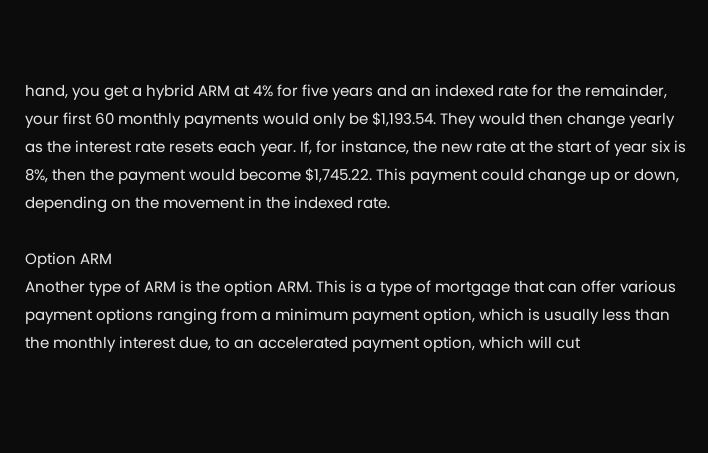hand, you get a hybrid ARM at 4% for five years and an indexed rate for the remainder, your first 60 monthly payments would only be $1,193.54. They would then change yearly as the interest rate resets each year. If, for instance, the new rate at the start of year six is 8%, then the payment would become $1,745.22. This payment could change up or down, depending on the movement in the indexed rate.

Option ARM
Another type of ARM is the option ARM. This is a type of mortgage that can offer various payment options ranging from a minimum payment option, which is usually less than the monthly interest due, to an accelerated payment option, which will cut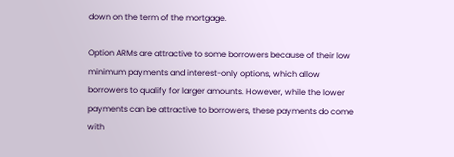down on the term of the mortgage.

Option ARMs are attractive to some borrowers because of their low minimum payments and interest-only options, which allow borrowers to qualify for larger amounts. However, while the lower payments can be attractive to borrowers, these payments do come with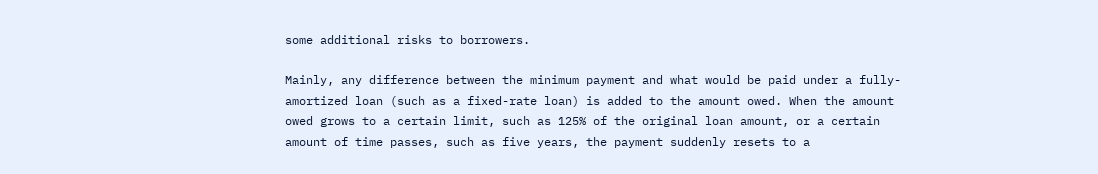some additional risks to borrowers.

Mainly, any difference between the minimum payment and what would be paid under a fully-amortized loan (such as a fixed-rate loan) is added to the amount owed. When the amount owed grows to a certain limit, such as 125% of the original loan amount, or a certain amount of time passes, such as five years, the payment suddenly resets to a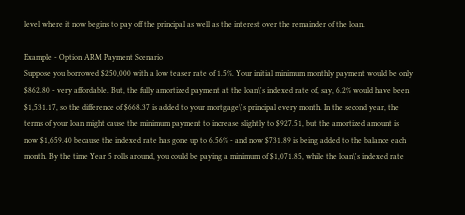level where it now begins to pay off the principal as well as the interest over the remainder of the loan.

Example - Option ARM Payment Scenario
Suppose you borrowed $250,000 with a low teaser rate of 1.5%. Your initial minimum monthly payment would be only $862.80 - very affordable. But, the fully amortized payment at the loan\'s indexed rate of, say, 6.2% would have been $1,531.17, so the difference of $668.37 is added to your mortgage\'s principal every month. In the second year, the terms of your loan might cause the minimum payment to increase slightly to $927.51, but the amortized amount is now $1,659.40 because the indexed rate has gone up to 6.56% - and now $731.89 is being added to the balance each month. By the time Year 5 rolls around, you could be paying a minimum of $1,071.85, while the loan\'s indexed rate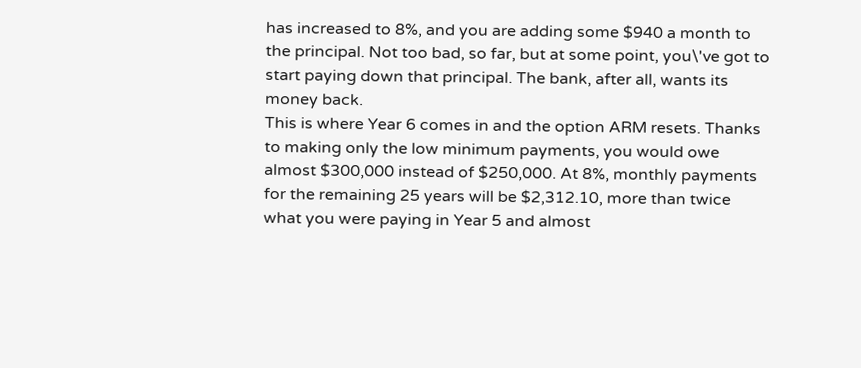has increased to 8%, and you are adding some $940 a month to the principal. Not too bad, so far, but at some point, you\'ve got to start paying down that principal. The bank, after all, wants its money back.
This is where Year 6 comes in and the option ARM resets. Thanks to making only the low minimum payments, you would owe almost $300,000 instead of $250,000. At 8%, monthly payments for the remaining 25 years will be $2,312.10, more than twice what you were paying in Year 5 and almost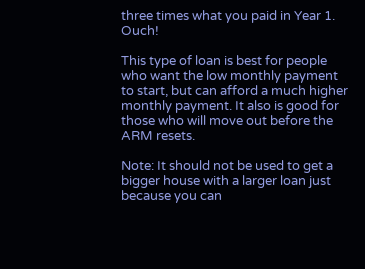three times what you paid in Year 1. Ouch!

This type of loan is best for people who want the low monthly payment to start, but can afford a much higher monthly payment. It also is good for those who will move out before the ARM resets.

Note: It should not be used to get a bigger house with a larger loan just because you can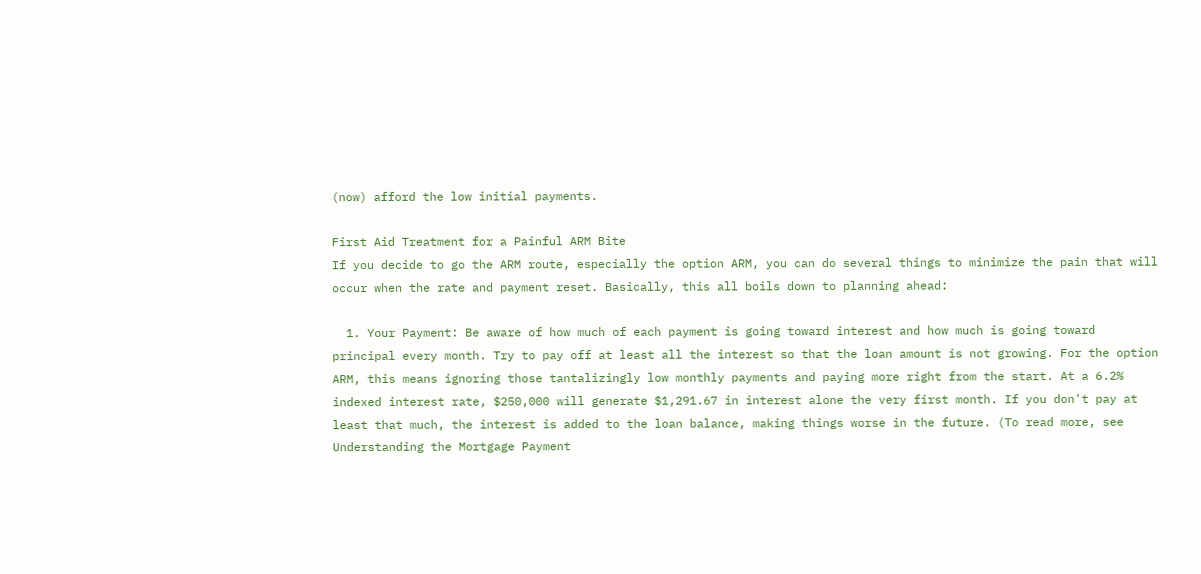(now) afford the low initial payments.

First Aid Treatment for a Painful ARM Bite
If you decide to go the ARM route, especially the option ARM, you can do several things to minimize the pain that will occur when the rate and payment reset. Basically, this all boils down to planning ahead:

  1. Your Payment: Be aware of how much of each payment is going toward interest and how much is going toward principal every month. Try to pay off at least all the interest so that the loan amount is not growing. For the option ARM, this means ignoring those tantalizingly low monthly payments and paying more right from the start. At a 6.2% indexed interest rate, $250,000 will generate $1,291.67 in interest alone the very first month. If you don't pay at least that much, the interest is added to the loan balance, making things worse in the future. (To read more, see Understanding the Mortgage Payment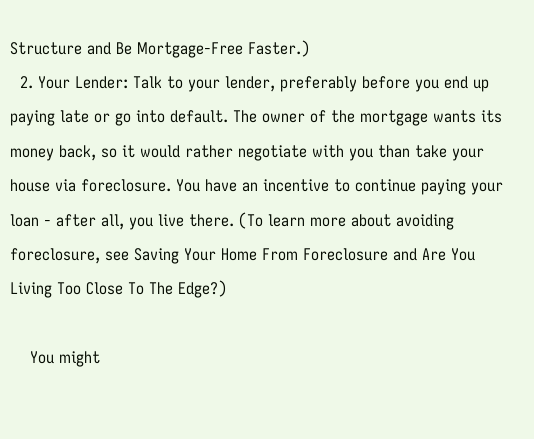Structure and Be Mortgage-Free Faster.)
  2. Your Lender: Talk to your lender, preferably before you end up paying late or go into default. The owner of the mortgage wants its money back, so it would rather negotiate with you than take your house via foreclosure. You have an incentive to continue paying your loan - after all, you live there. (To learn more about avoiding foreclosure, see Saving Your Home From Foreclosure and Are You Living Too Close To The Edge?)

    You might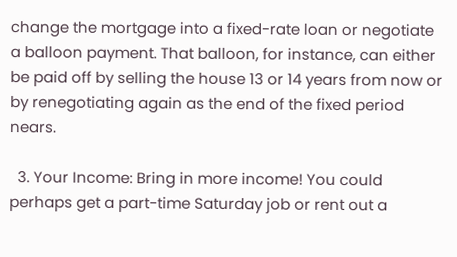change the mortgage into a fixed-rate loan or negotiate a balloon payment. That balloon, for instance, can either be paid off by selling the house 13 or 14 years from now or by renegotiating again as the end of the fixed period nears.

  3. Your Income: Bring in more income! You could perhaps get a part-time Saturday job or rent out a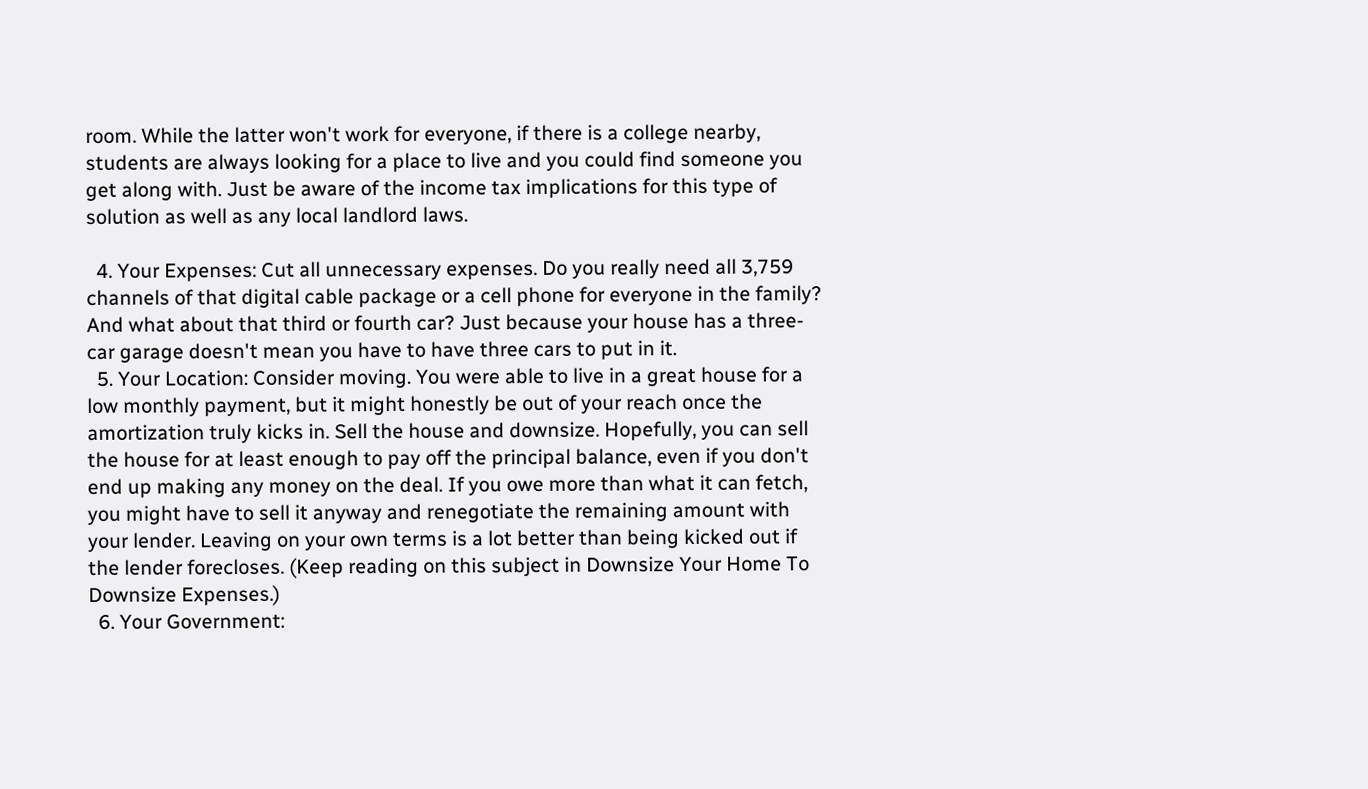room. While the latter won't work for everyone, if there is a college nearby, students are always looking for a place to live and you could find someone you get along with. Just be aware of the income tax implications for this type of solution as well as any local landlord laws.

  4. Your Expenses: Cut all unnecessary expenses. Do you really need all 3,759 channels of that digital cable package or a cell phone for everyone in the family? And what about that third or fourth car? Just because your house has a three-car garage doesn't mean you have to have three cars to put in it.
  5. Your Location: Consider moving. You were able to live in a great house for a low monthly payment, but it might honestly be out of your reach once the amortization truly kicks in. Sell the house and downsize. Hopefully, you can sell the house for at least enough to pay off the principal balance, even if you don't end up making any money on the deal. If you owe more than what it can fetch, you might have to sell it anyway and renegotiate the remaining amount with your lender. Leaving on your own terms is a lot better than being kicked out if the lender forecloses. (Keep reading on this subject in Downsize Your Home To Downsize Expenses.)
  6. Your Government: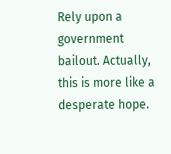Rely upon a government bailout. Actually, this is more like a desperate hope.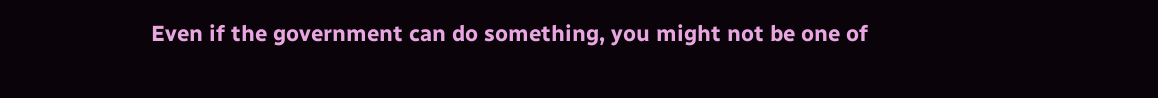Even if the government can do something, you might not be one of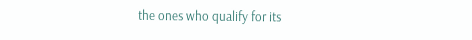the ones who qualify for its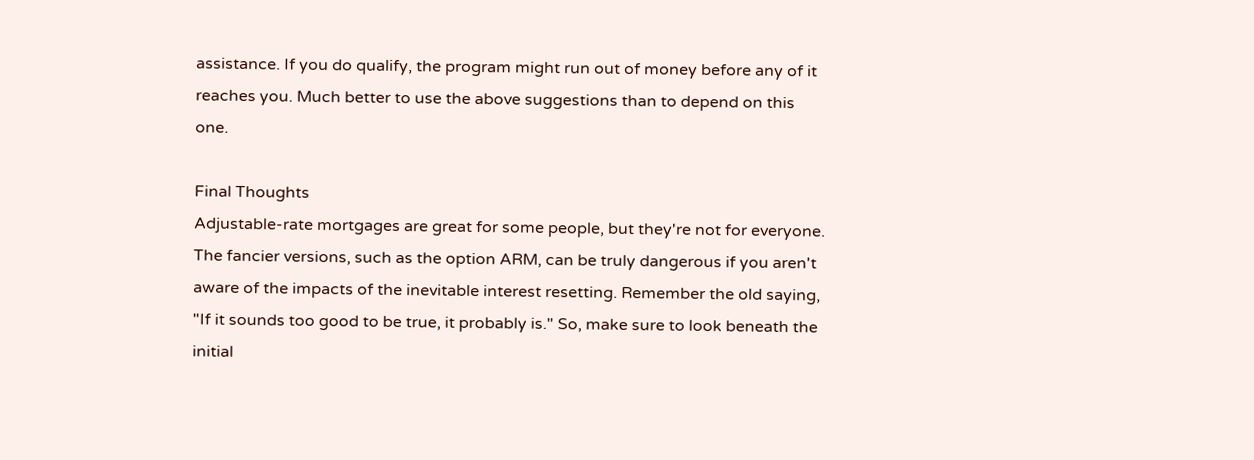assistance. If you do qualify, the program might run out of money before any of it reaches you. Much better to use the above suggestions than to depend on this one.

Final Thoughts
Adjustable-rate mortgages are great for some people, but they're not for everyone. The fancier versions, such as the option ARM, can be truly dangerous if you aren't aware of the impacts of the inevitable interest resetting. Remember the old saying, "If it sounds too good to be true, it probably is." So, make sure to look beneath the initial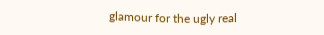glamour for the ugly real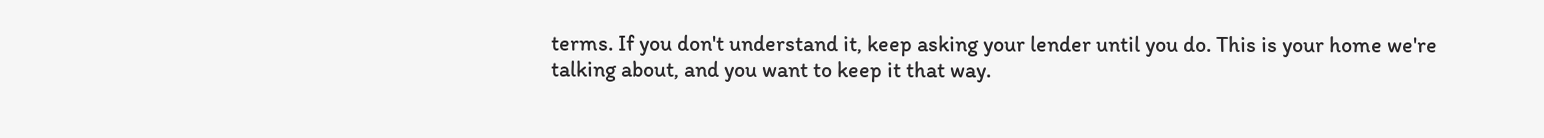terms. If you don't understand it, keep asking your lender until you do. This is your home we're talking about, and you want to keep it that way.